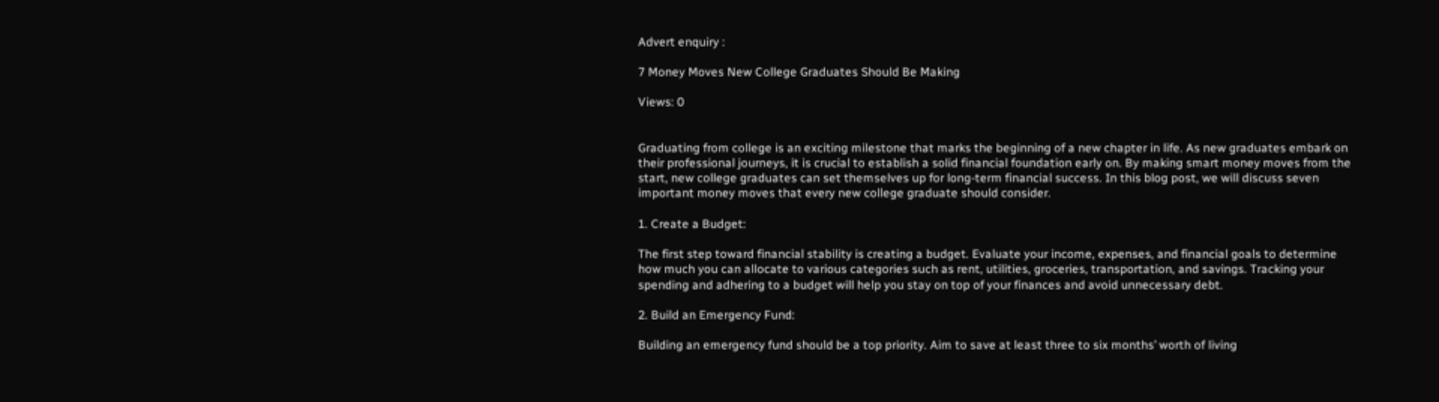Advert enquiry :

7 Money Moves New College Graduates Should Be Making

Views: 0


Graduating from college is an exciting milestone that marks the beginning of a new chapter in life. As new graduates embark on their professional journeys, it is crucial to establish a solid financial foundation early on. By making smart money moves from the start, new college graduates can set themselves up for long-term financial success. In this blog post, we will discuss seven important money moves that every new college graduate should consider.

1. Create a Budget:

The first step toward financial stability is creating a budget. Evaluate your income, expenses, and financial goals to determine how much you can allocate to various categories such as rent, utilities, groceries, transportation, and savings. Tracking your spending and adhering to a budget will help you stay on top of your finances and avoid unnecessary debt.

2. Build an Emergency Fund:

Building an emergency fund should be a top priority. Aim to save at least three to six months’ worth of living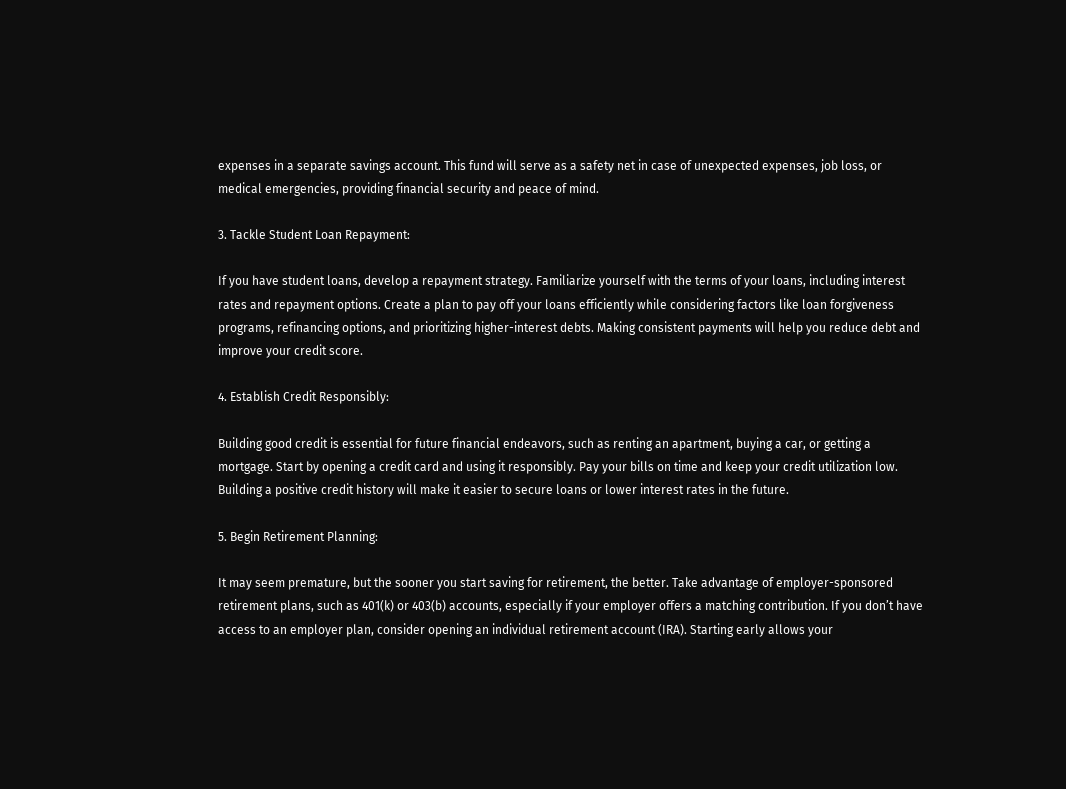expenses in a separate savings account. This fund will serve as a safety net in case of unexpected expenses, job loss, or medical emergencies, providing financial security and peace of mind.

3. Tackle Student Loan Repayment:

If you have student loans, develop a repayment strategy. Familiarize yourself with the terms of your loans, including interest rates and repayment options. Create a plan to pay off your loans efficiently while considering factors like loan forgiveness programs, refinancing options, and prioritizing higher-interest debts. Making consistent payments will help you reduce debt and improve your credit score.

4. Establish Credit Responsibly:

Building good credit is essential for future financial endeavors, such as renting an apartment, buying a car, or getting a mortgage. Start by opening a credit card and using it responsibly. Pay your bills on time and keep your credit utilization low. Building a positive credit history will make it easier to secure loans or lower interest rates in the future.

5. Begin Retirement Planning:

It may seem premature, but the sooner you start saving for retirement, the better. Take advantage of employer-sponsored retirement plans, such as 401(k) or 403(b) accounts, especially if your employer offers a matching contribution. If you don’t have access to an employer plan, consider opening an individual retirement account (IRA). Starting early allows your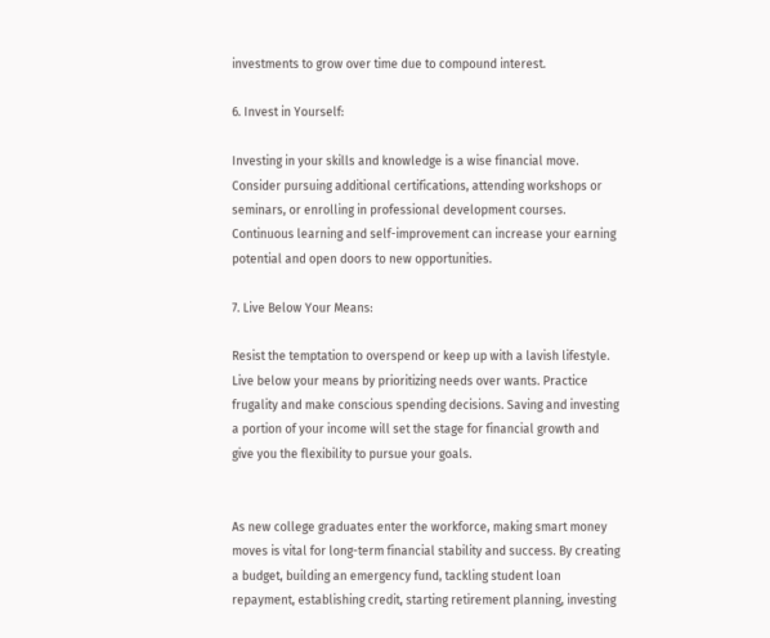investments to grow over time due to compound interest.

6. Invest in Yourself:

Investing in your skills and knowledge is a wise financial move. Consider pursuing additional certifications, attending workshops or seminars, or enrolling in professional development courses. Continuous learning and self-improvement can increase your earning potential and open doors to new opportunities.

7. Live Below Your Means:

Resist the temptation to overspend or keep up with a lavish lifestyle. Live below your means by prioritizing needs over wants. Practice frugality and make conscious spending decisions. Saving and investing a portion of your income will set the stage for financial growth and give you the flexibility to pursue your goals.


As new college graduates enter the workforce, making smart money moves is vital for long-term financial stability and success. By creating a budget, building an emergency fund, tackling student loan repayment, establishing credit, starting retirement planning, investing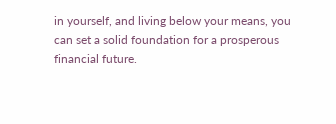in yourself, and living below your means, you can set a solid foundation for a prosperous financial future.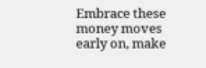Embrace these money moves early on, make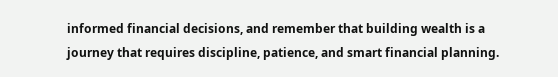informed financial decisions, and remember that building wealth is a journey that requires discipline, patience, and smart financial planning.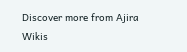Discover more from Ajira Wikis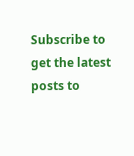Subscribe to get the latest posts to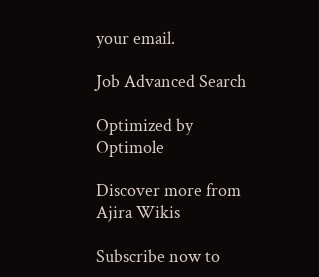your email.

Job Advanced Search

Optimized by Optimole

Discover more from Ajira Wikis

Subscribe now to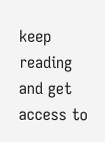keep reading and get access to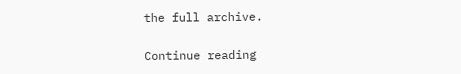the full archive.

Continue reading